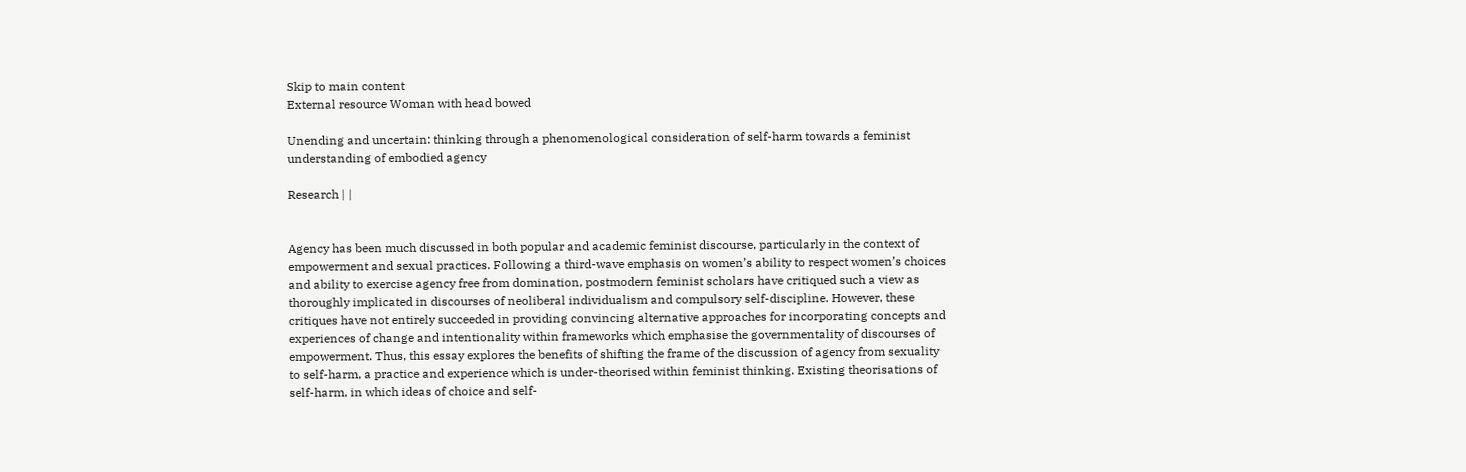Skip to main content
External resource Woman with head bowed

Unending and uncertain: thinking through a phenomenological consideration of self-harm towards a feminist understanding of embodied agency

Research | |


Agency has been much discussed in both popular and academic feminist discourse, particularly in the context of empowerment and sexual practices. Following a third-wave emphasis on women’s ability to respect women’s choices and ability to exercise agency free from domination, postmodern feminist scholars have critiqued such a view as thoroughly implicated in discourses of neoliberal individualism and compulsory self-discipline. However, these critiques have not entirely succeeded in providing convincing alternative approaches for incorporating concepts and experiences of change and intentionality within frameworks which emphasise the governmentality of discourses of empowerment. Thus, this essay explores the benefits of shifting the frame of the discussion of agency from sexuality to self-harm, a practice and experience which is under-theorised within feminist thinking. Existing theorisations of self-harm, in which ideas of choice and self-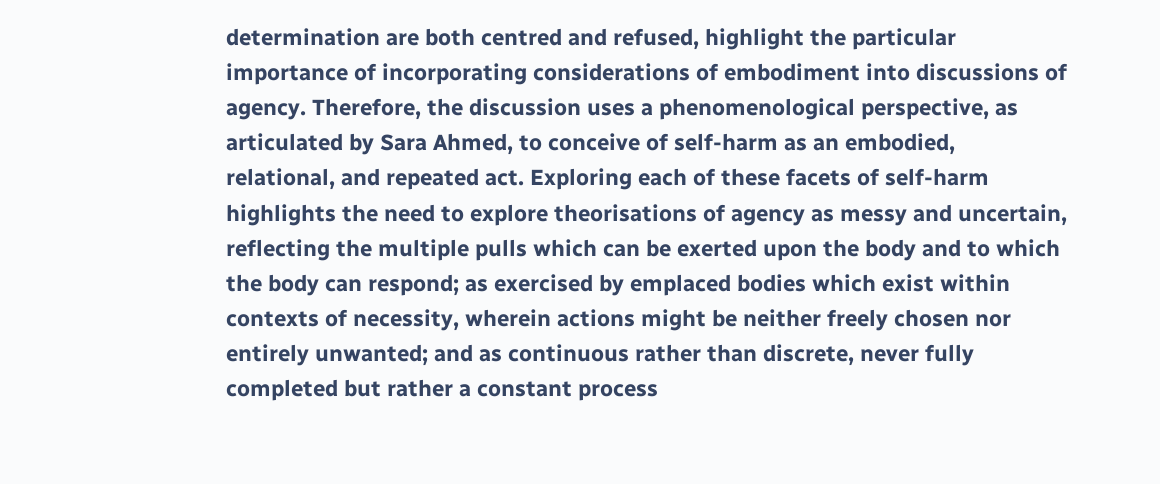determination are both centred and refused, highlight the particular importance of incorporating considerations of embodiment into discussions of agency. Therefore, the discussion uses a phenomenological perspective, as articulated by Sara Ahmed, to conceive of self-harm as an embodied, relational, and repeated act. Exploring each of these facets of self-harm highlights the need to explore theorisations of agency as messy and uncertain, reflecting the multiple pulls which can be exerted upon the body and to which the body can respond; as exercised by emplaced bodies which exist within contexts of necessity, wherein actions might be neither freely chosen nor entirely unwanted; and as continuous rather than discrete, never fully completed but rather a constant process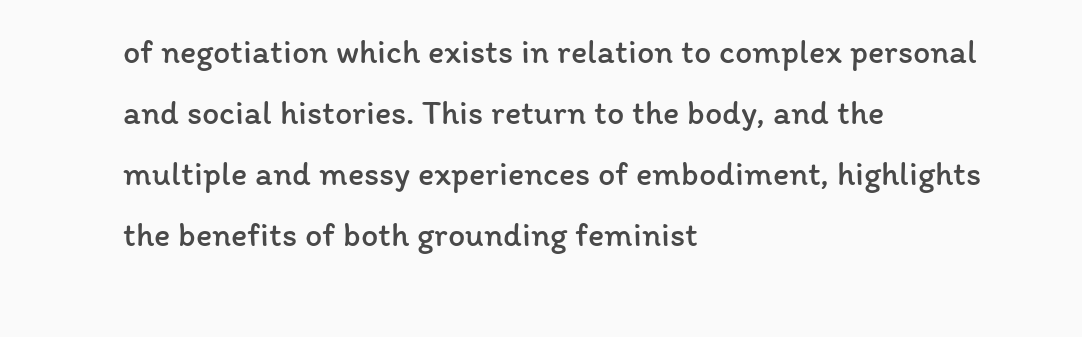of negotiation which exists in relation to complex personal and social histories. This return to the body, and the multiple and messy experiences of embodiment, highlights the benefits of both grounding feminist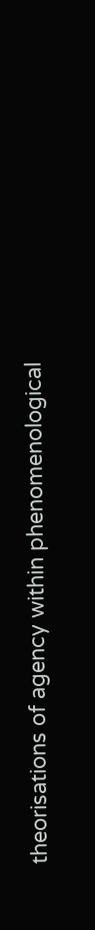theorisations of agency within phenomenological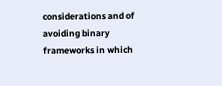considerations and of avoiding binary frameworks in which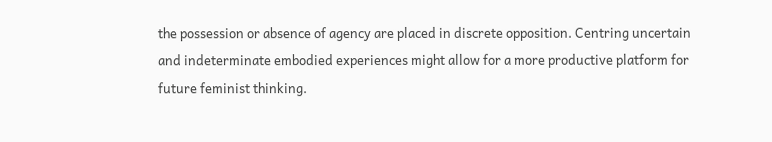the possession or absence of agency are placed in discrete opposition. Centring uncertain and indeterminate embodied experiences might allow for a more productive platform for future feminist thinking.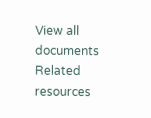View all documents
Related resources